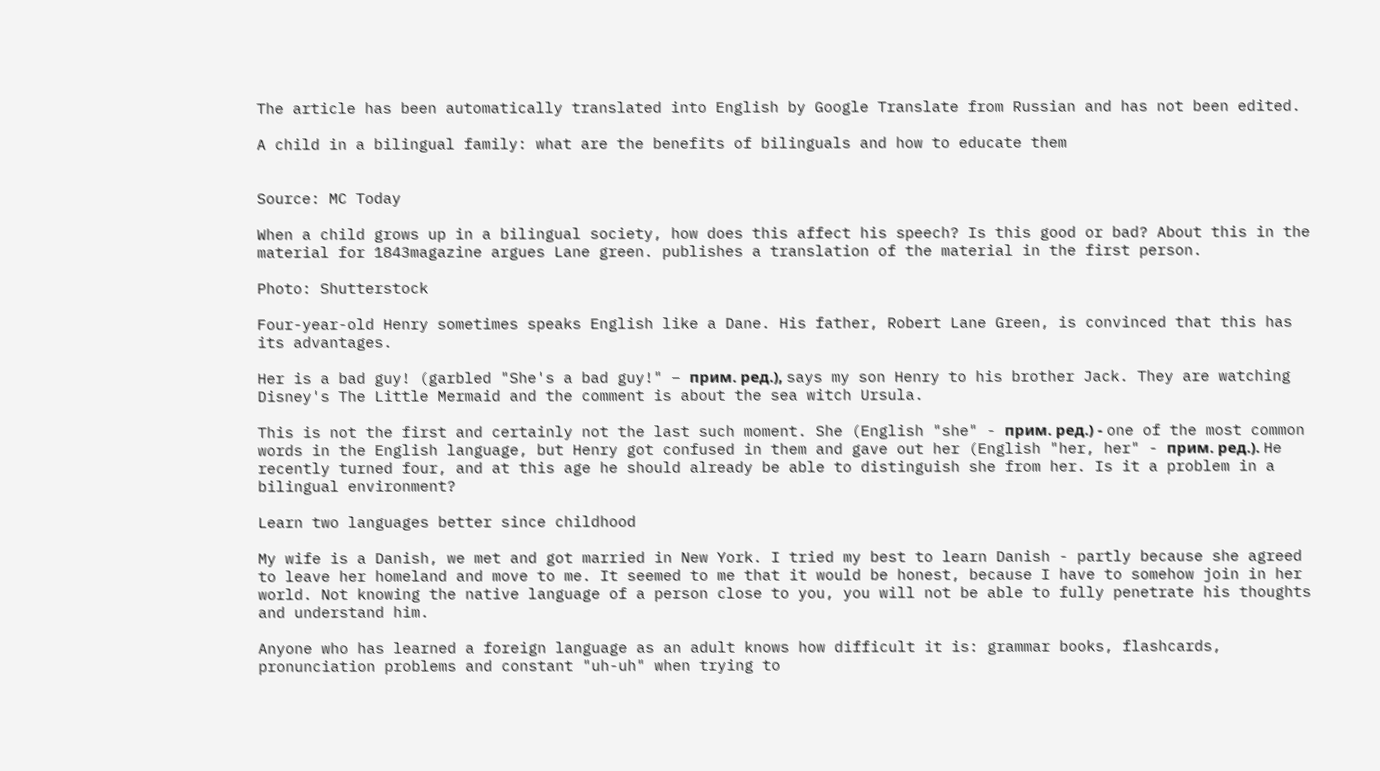The article has been automatically translated into English by Google Translate from Russian and has not been edited.

A child in a bilingual family: what are the benefits of bilinguals and how to educate them


Source: MC Today

When a child grows up in a bilingual society, how does this affect his speech? Is this good or bad? About this in the material for 1843magazine argues Lane green. publishes a translation of the material in the first person.

Photo: Shutterstock

Four-year-old Henry sometimes speaks English like a Dane. His father, Robert Lane Green, is convinced that this has its advantages.

Her is a bad guy! (garbled "She's a bad guy!" − прим. ред.), says my son Henry to his brother Jack. They are watching Disney's The Little Mermaid and the comment is about the sea witch Ursula.

This is not the first and certainly not the last such moment. She (English "she" - прим. ред.) - one of the most common words in the English language, but Henry got confused in them and gave out her (English "her, her" - прим. ред.). He recently turned four, and at this age he should already be able to distinguish she from her. Is it a problem in a bilingual environment?

Learn two languages better since childhood

My wife is a Danish, we met and got married in New York. I tried my best to learn Danish - partly because she agreed to leave her homeland and move to me. It seemed to me that it would be honest, because I have to somehow join in her world. Not knowing the native language of a person close to you, you will not be able to fully penetrate his thoughts and understand him.

Anyone who has learned a foreign language as an adult knows how difficult it is: grammar books, flashcards, pronunciation problems and constant "uh-uh" when trying to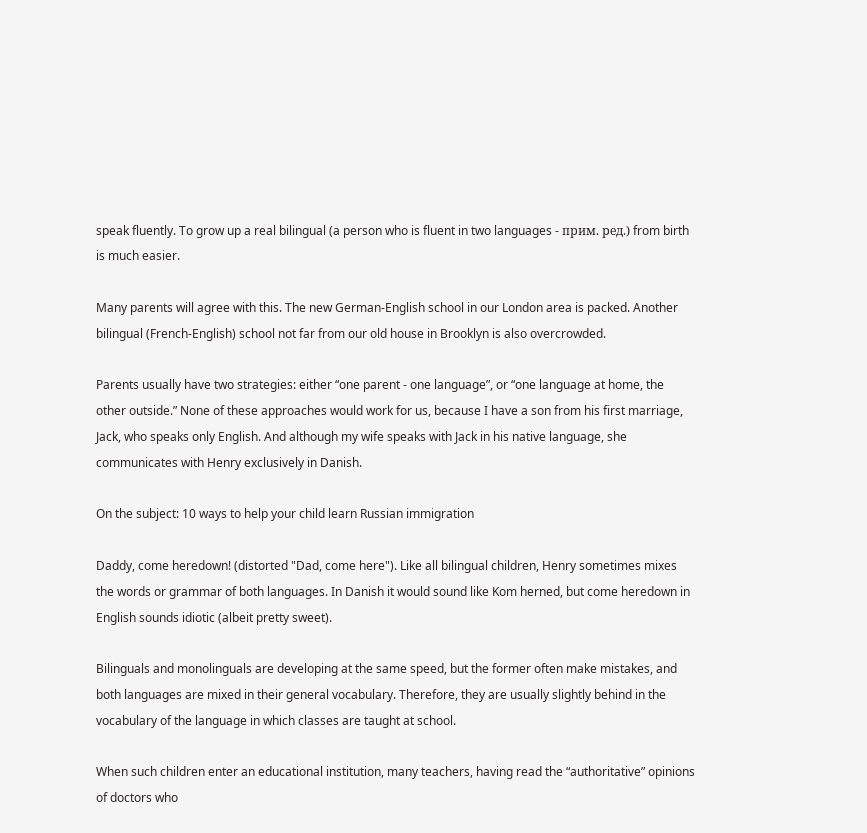speak fluently. To grow up a real bilingual (a person who is fluent in two languages - прим. ред.) from birth is much easier.

Many parents will agree with this. The new German-English school in our London area is packed. Another bilingual (French-English) school not far from our old house in Brooklyn is also overcrowded.

Parents usually have two strategies: either “one parent - one language”, or “one language at home, the other outside.” None of these approaches would work for us, because I have a son from his first marriage, Jack, who speaks only English. And although my wife speaks with Jack in his native language, she communicates with Henry exclusively in Danish.

On the subject: 10 ways to help your child learn Russian immigration

Daddy, come heredown! (distorted "Dad, come here"). Like all bilingual children, Henry sometimes mixes the words or grammar of both languages. In Danish it would sound like Kom herned, but come heredown in English sounds idiotic (albeit pretty sweet).

Bilinguals and monolinguals are developing at the same speed, but the former often make mistakes, and both languages are mixed in their general vocabulary. Therefore, they are usually slightly behind in the vocabulary of the language in which classes are taught at school.

When such children enter an educational institution, many teachers, having read the “authoritative” opinions of doctors who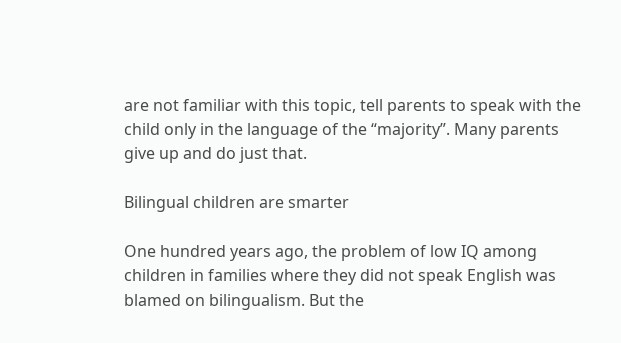are not familiar with this topic, tell parents to speak with the child only in the language of the “majority”. Many parents give up and do just that.

Bilingual children are smarter

One hundred years ago, the problem of low IQ among children in families where they did not speak English was blamed on bilingualism. But the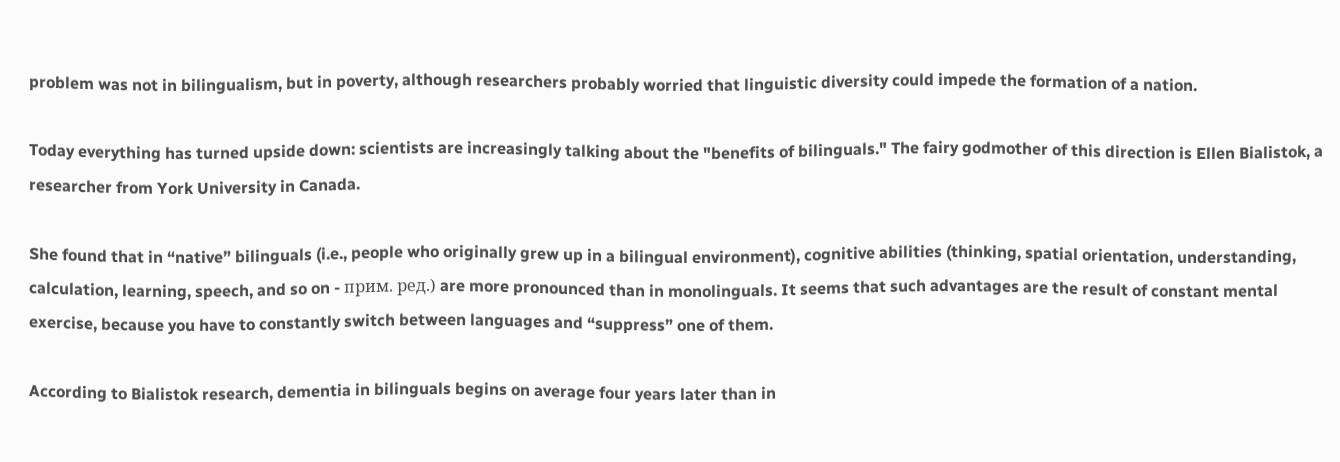problem was not in bilingualism, but in poverty, although researchers probably worried that linguistic diversity could impede the formation of a nation.

Today everything has turned upside down: scientists are increasingly talking about the "benefits of bilinguals." The fairy godmother of this direction is Ellen Bialistok, a researcher from York University in Canada.

She found that in “native” bilinguals (i.e., people who originally grew up in a bilingual environment), cognitive abilities (thinking, spatial orientation, understanding, calculation, learning, speech, and so on - прим. ред.) are more pronounced than in monolinguals. It seems that such advantages are the result of constant mental exercise, because you have to constantly switch between languages and “suppress” one of them.

According to Bialistok research, dementia in bilinguals begins on average four years later than in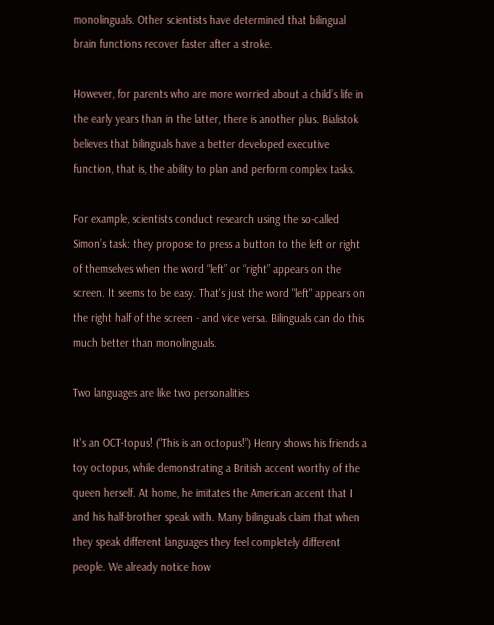monolinguals. Other scientists have determined that bilingual brain functions recover faster after a stroke.

However, for parents who are more worried about a child’s life in the early years than in the latter, there is another plus. Bialistok believes that bilinguals have a better developed executive function, that is, the ability to plan and perform complex tasks.

For example, scientists conduct research using the so-called Simon’s task: they propose to press a button to the left or right of themselves when the word “left” or “right” appears on the screen. It seems to be easy. That's just the word "left" appears on the right half of the screen - and vice versa. Bilinguals can do this much better than monolinguals.

Two languages are like two personalities

It's an OCT-topus! (“This is an octopus!”) Henry shows his friends a toy octopus, while demonstrating a British accent worthy of the queen herself. At home, he imitates the American accent that I and his half-brother speak with. Many bilinguals claim that when they speak different languages they feel completely different people. We already notice how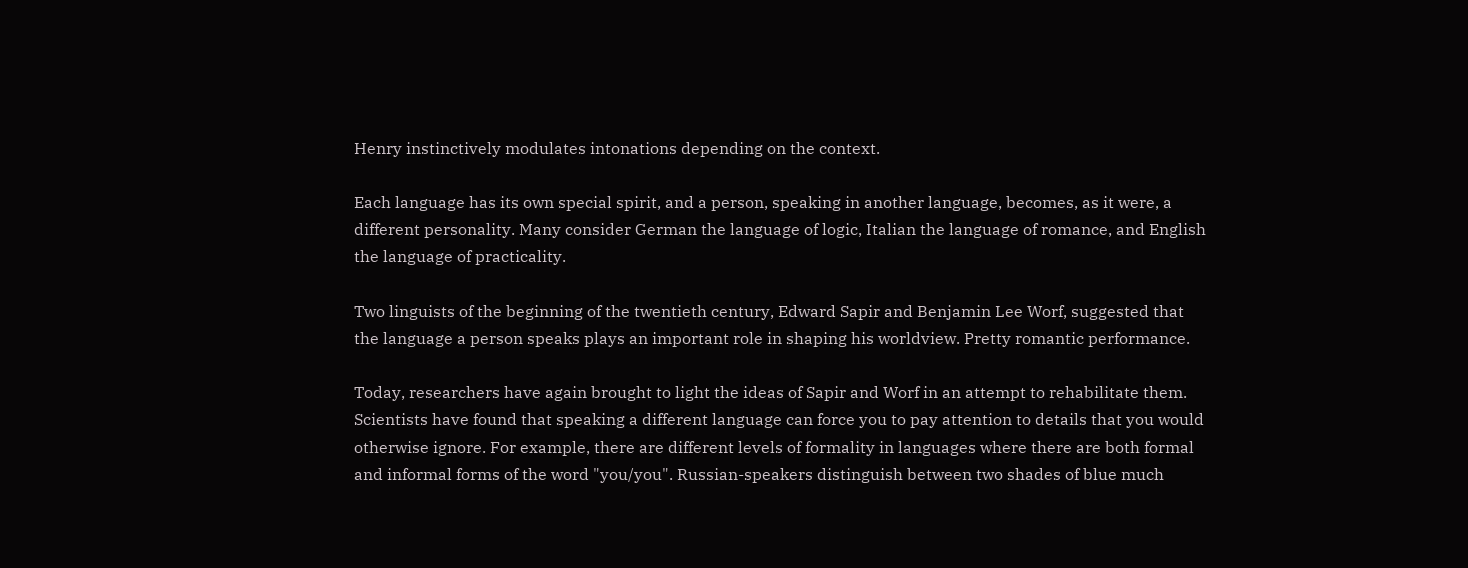Henry instinctively modulates intonations depending on the context.

Each language has its own special spirit, and a person, speaking in another language, becomes, as it were, a different personality. Many consider German the language of logic, Italian the language of romance, and English the language of practicality.

Two linguists of the beginning of the twentieth century, Edward Sapir and Benjamin Lee Worf, suggested that the language a person speaks plays an important role in shaping his worldview. Pretty romantic performance.

Today, researchers have again brought to light the ideas of Sapir and Worf in an attempt to rehabilitate them. Scientists have found that speaking a different language can force you to pay attention to details that you would otherwise ignore. For example, there are different levels of formality in languages where there are both formal and informal forms of the word "you/you". Russian-speakers distinguish between two shades of blue much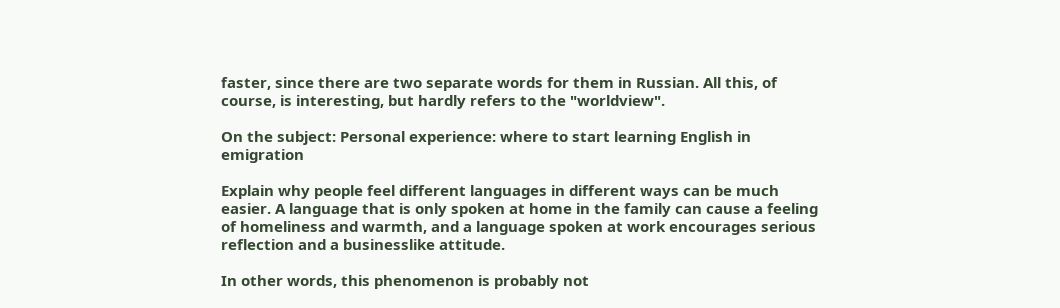faster, since there are two separate words for them in Russian. All this, of course, is interesting, but hardly refers to the "worldview".

On the subject: Personal experience: where to start learning English in emigration

Explain why people feel different languages in different ways can be much easier. A language that is only spoken at home in the family can cause a feeling of homeliness and warmth, and a language spoken at work encourages serious reflection and a businesslike attitude.

In other words, this phenomenon is probably not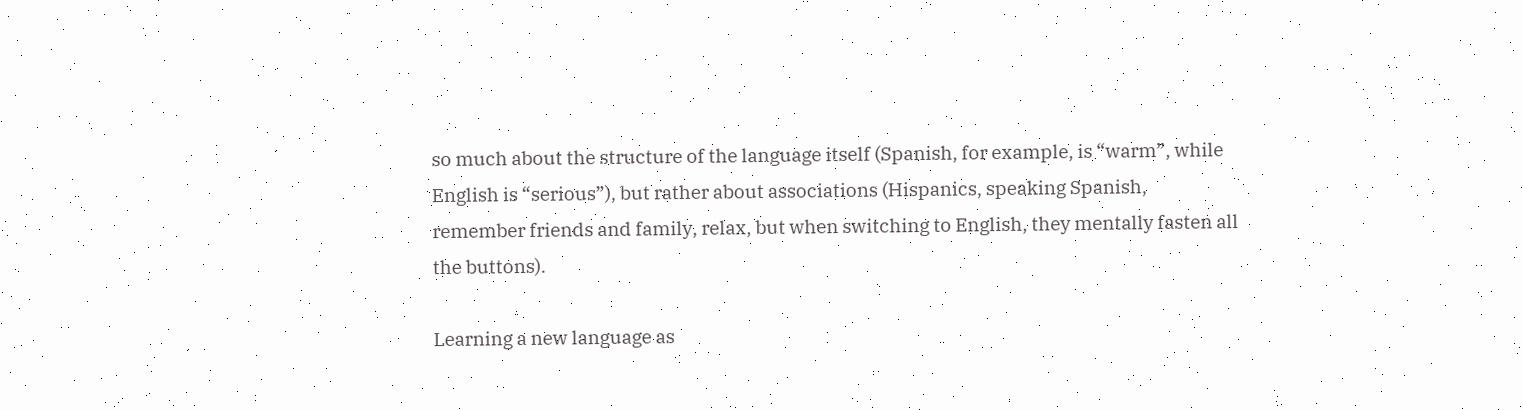so much about the structure of the language itself (Spanish, for example, is “warm”, while English is “serious”), but rather about associations (Hispanics, speaking Spanish, remember friends and family, relax, but when switching to English, they mentally fasten all the buttons).

Learning a new language as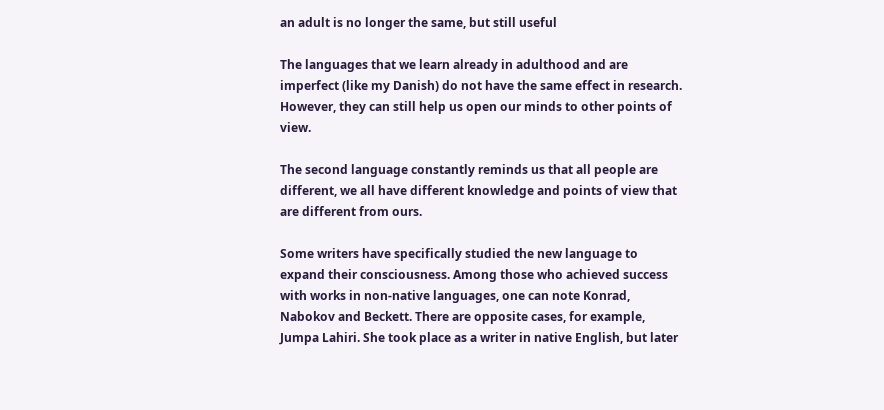an adult is no longer the same, but still useful

The languages that we learn already in adulthood and are imperfect (like my Danish) do not have the same effect in research. However, they can still help us open our minds to other points of view.

The second language constantly reminds us that all people are different, we all have different knowledge and points of view that are different from ours.

Some writers have specifically studied the new language to expand their consciousness. Among those who achieved success with works in non-native languages, one can note Konrad, Nabokov and Beckett. There are opposite cases, for example, Jumpa Lahiri. She took place as a writer in native English, but later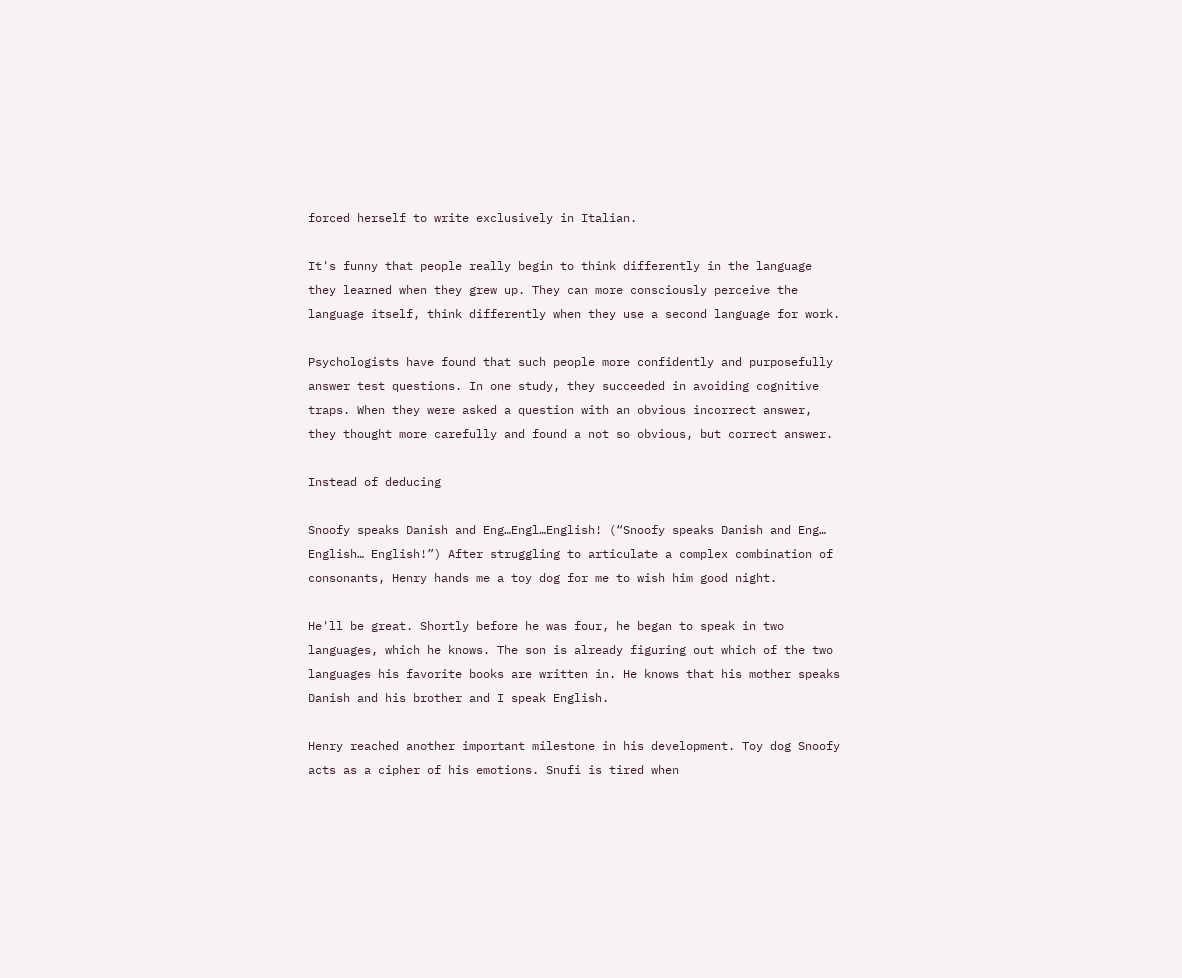forced herself to write exclusively in Italian.

It's funny that people really begin to think differently in the language they learned when they grew up. They can more consciously perceive the language itself, think differently when they use a second language for work.

Psychologists have found that such people more confidently and purposefully answer test questions. In one study, they succeeded in avoiding cognitive traps. When they were asked a question with an obvious incorrect answer, they thought more carefully and found a not so obvious, but correct answer.

Instead of deducing

Snoofy speaks Danish and Eng…Engl…English! (“Snoofy speaks Danish and Eng… English… English!”) After struggling to articulate a complex combination of consonants, Henry hands me a toy dog for me to wish him good night.

He'll be great. Shortly before he was four, he began to speak in two languages, which he knows. The son is already figuring out which of the two languages his favorite books are written in. He knows that his mother speaks Danish and his brother and I speak English.

Henry reached another important milestone in his development. Toy dog Snoofy acts as a cipher of his emotions. Snufi is tired when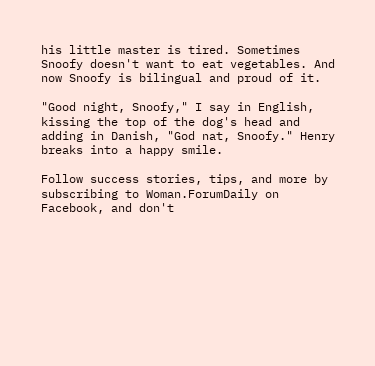his little master is tired. Sometimes Snoofy doesn't want to eat vegetables. And now Snoofy is bilingual and proud of it.

"Good night, Snoofy," I say in English, kissing the top of the dog's head and adding in Danish, "God nat, Snoofy." Henry breaks into a happy smile.

Follow success stories, tips, and more by subscribing to Woman.ForumDaily on Facebook, and don't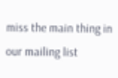miss the main thing in our mailing list